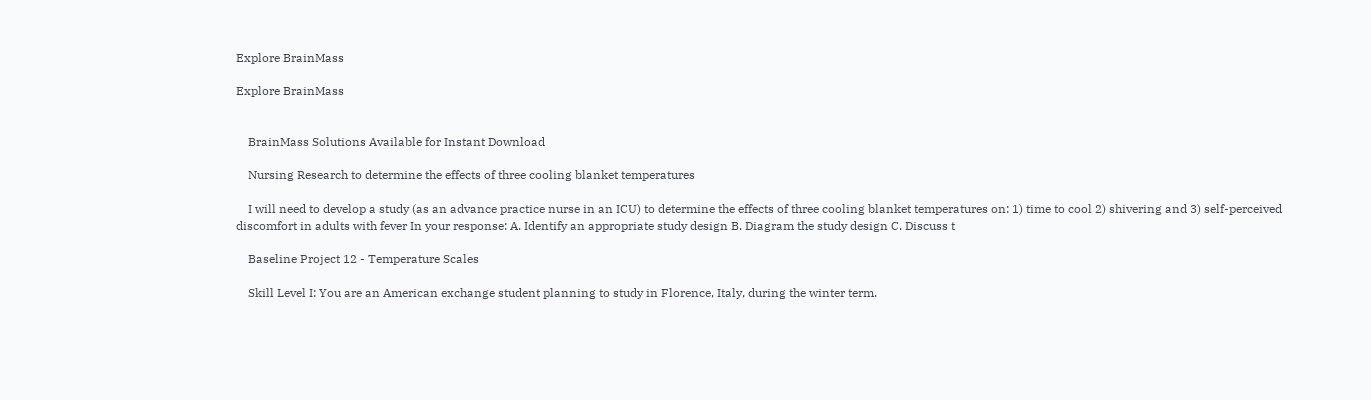Explore BrainMass

Explore BrainMass


    BrainMass Solutions Available for Instant Download

    Nursing Research to determine the effects of three cooling blanket temperatures

    I will need to develop a study (as an advance practice nurse in an ICU) to determine the effects of three cooling blanket temperatures on: 1) time to cool 2) shivering and 3) self-perceived discomfort in adults with fever In your response: A. Identify an appropriate study design B. Diagram the study design C. Discuss t

    Baseline Project 12 - Temperature Scales

    Skill Level I: You are an American exchange student planning to study in Florence, Italy, during the winter term.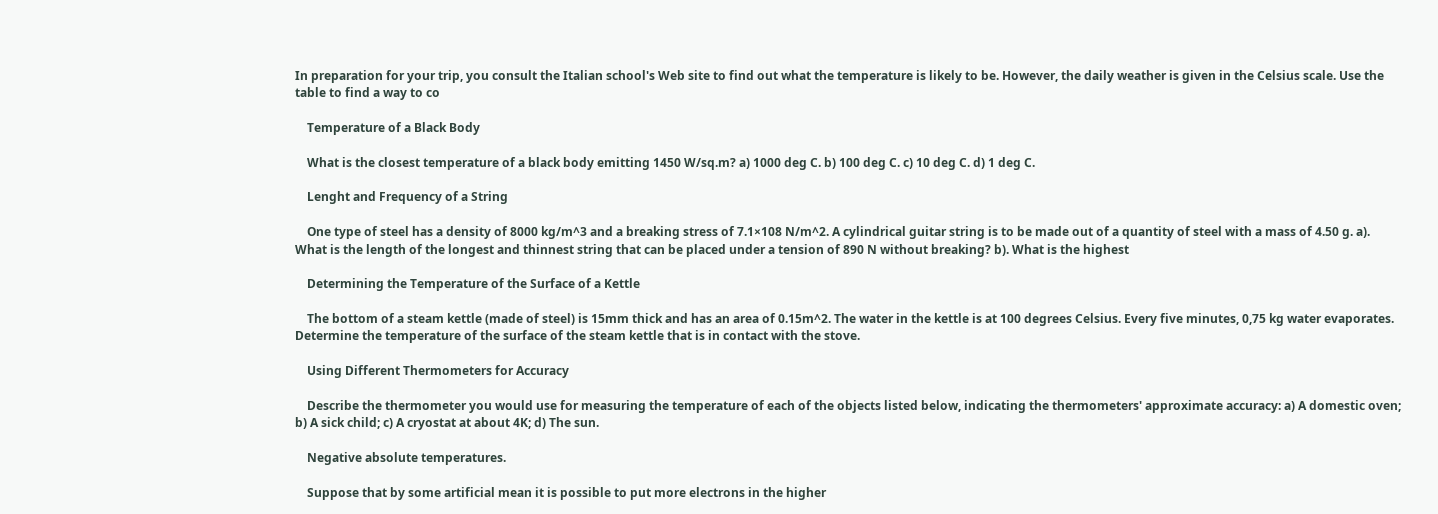In preparation for your trip, you consult the Italian school's Web site to find out what the temperature is likely to be. However, the daily weather is given in the Celsius scale. Use the table to find a way to co

    Temperature of a Black Body

    What is the closest temperature of a black body emitting 1450 W/sq.m? a) 1000 deg C. b) 100 deg C. c) 10 deg C. d) 1 deg C.

    Lenght and Frequency of a String

    One type of steel has a density of 8000 kg/m^3 and a breaking stress of 7.1×108 N/m^2. A cylindrical guitar string is to be made out of a quantity of steel with a mass of 4.50 g. a). What is the length of the longest and thinnest string that can be placed under a tension of 890 N without breaking? b). What is the highest

    Determining the Temperature of the Surface of a Kettle

    The bottom of a steam kettle (made of steel) is 15mm thick and has an area of 0.15m^2. The water in the kettle is at 100 degrees Celsius. Every five minutes, 0,75 kg water evaporates. Determine the temperature of the surface of the steam kettle that is in contact with the stove.

    Using Different Thermometers for Accuracy

    Describe the thermometer you would use for measuring the temperature of each of the objects listed below, indicating the thermometers' approximate accuracy: a) A domestic oven; b) A sick child; c) A cryostat at about 4K; d) The sun.

    Negative absolute temperatures.

    Suppose that by some artificial mean it is possible to put more electrons in the higher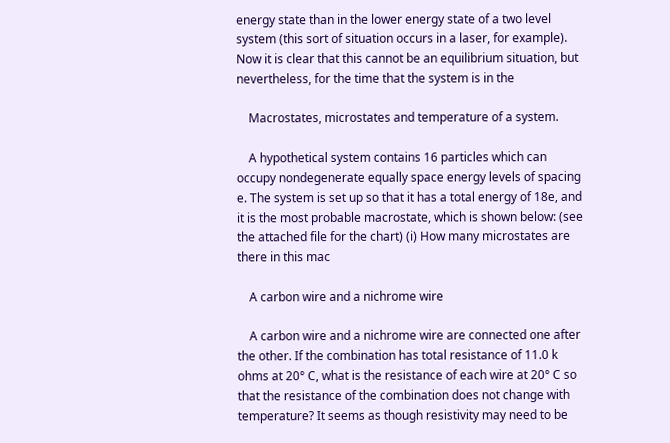energy state than in the lower energy state of a two level system (this sort of situation occurs in a laser, for example). Now it is clear that this cannot be an equilibrium situation, but nevertheless, for the time that the system is in the

    Macrostates, microstates and temperature of a system.

    A hypothetical system contains 16 particles which can occupy nondegenerate equally space energy levels of spacing e. The system is set up so that it has a total energy of 18e, and it is the most probable macrostate, which is shown below: (see the attached file for the chart) (i) How many microstates are there in this mac

    A carbon wire and a nichrome wire

    A carbon wire and a nichrome wire are connected one after the other. If the combination has total resistance of 11.0 k ohms at 20° C, what is the resistance of each wire at 20° C so that the resistance of the combination does not change with temperature? It seems as though resistivity may need to be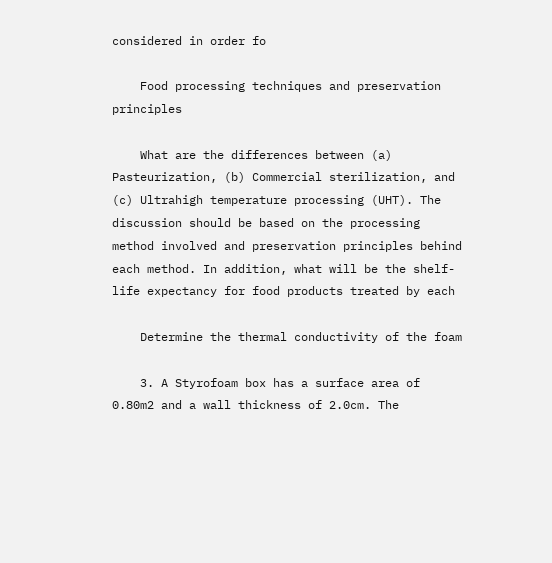considered in order fo

    Food processing techniques and preservation principles

    What are the differences between (a) Pasteurization, (b) Commercial sterilization, and (c) Ultrahigh temperature processing (UHT). The discussion should be based on the processing method involved and preservation principles behind each method. In addition, what will be the shelf-life expectancy for food products treated by each

    Determine the thermal conductivity of the foam

    3. A Styrofoam box has a surface area of 0.80m2 and a wall thickness of 2.0cm. The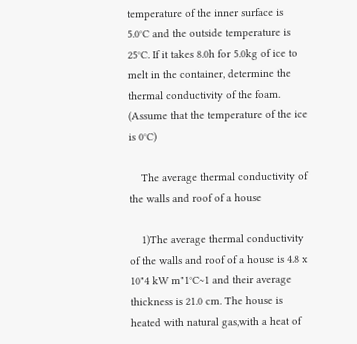temperature of the inner surface is 5.0°C and the outside temperature is 25°C. If it takes 8.0h for 5.0kg of ice to melt in the container, determine the thermal conductivity of the foam. (Assume that the temperature of the ice is 0°C)

    The average thermal conductivity of the walls and roof of a house

    1)The average thermal conductivity of the walls and roof of a house is 4.8 x 10"4 kW m"1°C~1 and their average thickness is 21.0 cm. The house is heated with natural gas,with a heat of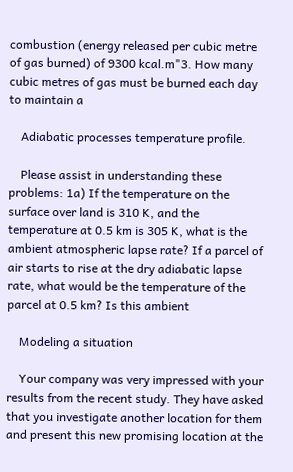combustion (energy released per cubic metre of gas burned) of 9300 kcal.m"3. How many cubic metres of gas must be burned each day to maintain a

    Adiabatic processes temperature profile.

    Please assist in understanding these problems: 1a) If the temperature on the surface over land is 310 K, and the temperature at 0.5 km is 305 K, what is the ambient atmospheric lapse rate? If a parcel of air starts to rise at the dry adiabatic lapse rate, what would be the temperature of the parcel at 0.5 km? Is this ambient

    Modeling a situation

    Your company was very impressed with your results from the recent study. They have asked that you investigate another location for them and present this new promising location at the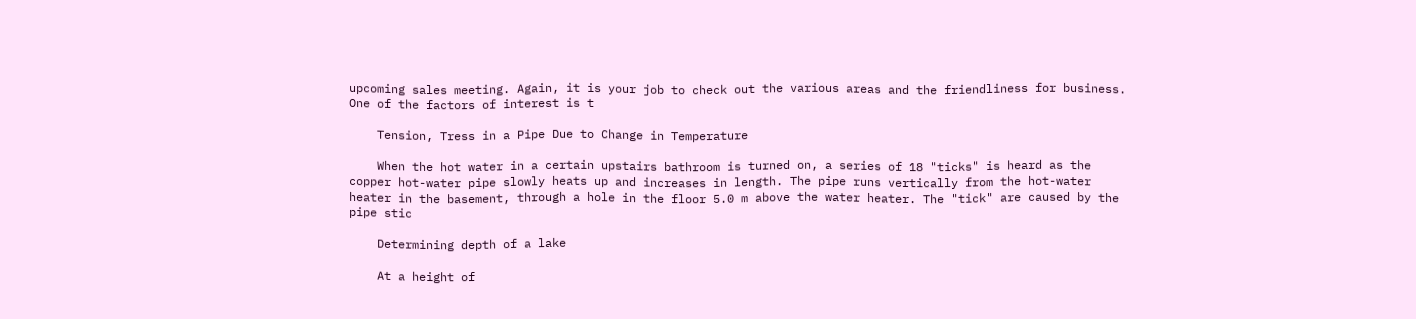upcoming sales meeting. Again, it is your job to check out the various areas and the friendliness for business. One of the factors of interest is t

    Tension, Tress in a Pipe Due to Change in Temperature

    When the hot water in a certain upstairs bathroom is turned on, a series of 18 "ticks" is heard as the copper hot-water pipe slowly heats up and increases in length. The pipe runs vertically from the hot-water heater in the basement, through a hole in the floor 5.0 m above the water heater. The "tick" are caused by the pipe stic

    Determining depth of a lake

    At a height of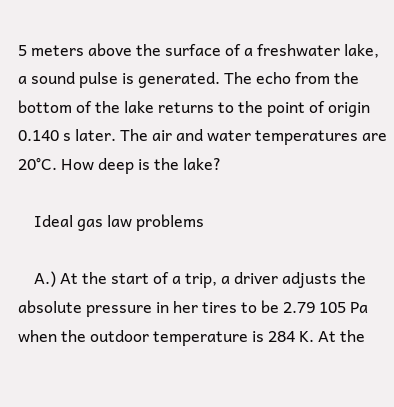5 meters above the surface of a freshwater lake, a sound pulse is generated. The echo from the bottom of the lake returns to the point of origin 0.140 s later. The air and water temperatures are 20°C. How deep is the lake?

    Ideal gas law problems

    A.) At the start of a trip, a driver adjusts the absolute pressure in her tires to be 2.79 105 Pa when the outdoor temperature is 284 K. At the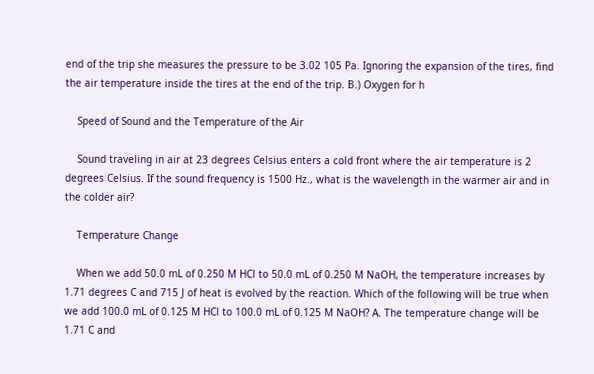end of the trip she measures the pressure to be 3.02 105 Pa. Ignoring the expansion of the tires, find the air temperature inside the tires at the end of the trip. B.) Oxygen for h

    Speed of Sound and the Temperature of the Air

    Sound traveling in air at 23 degrees Celsius enters a cold front where the air temperature is 2 degrees Celsius. If the sound frequency is 1500 Hz., what is the wavelength in the warmer air and in the colder air?

    Temperature Change

    When we add 50.0 mL of 0.250 M HCl to 50.0 mL of 0.250 M NaOH, the temperature increases by 1.71 degrees C and 715 J of heat is evolved by the reaction. Which of the following will be true when we add 100.0 mL of 0.125 M HCl to 100.0 mL of 0.125 M NaOH? A. The temperature change will be 1.71 C and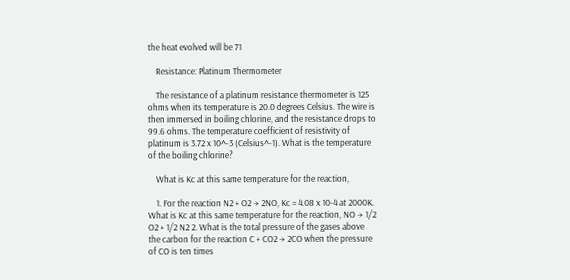the heat evolved will be 71

    Resistance: Platinum Thermometer

    The resistance of a platinum resistance thermometer is 125 ohms when its temperature is 20.0 degrees Celsius. The wire is then immersed in boiling chlorine, and the resistance drops to 99.6 ohms. The temperature coefficient of resistivity of platinum is 3.72 x 10^-3 (Celsius^-1). What is the temperature of the boiling chlorine?

    What is Kc at this same temperature for the reaction,

    1. For the reaction N2 + O2 → 2NO, Kc = 4.08 x 10-4 at 2000K. What is Kc at this same temperature for the reaction, NO → 1/2 O2 + 1/2 N2 2. What is the total pressure of the gases above the carbon for the reaction C + CO2 → 2CO when the pressure of CO is ten times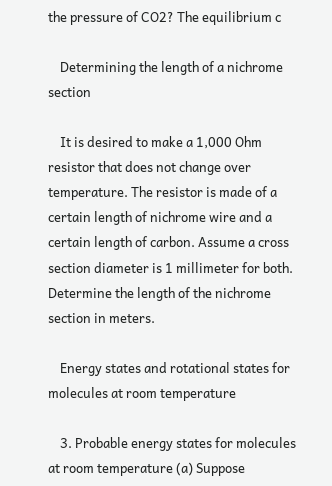the pressure of CO2? The equilibrium c

    Determining the length of a nichrome section

    It is desired to make a 1,000 Ohm resistor that does not change over temperature. The resistor is made of a certain length of nichrome wire and a certain length of carbon. Assume a cross section diameter is 1 millimeter for both. Determine the length of the nichrome section in meters.

    Energy states and rotational states for molecules at room temperature

    3. Probable energy states for molecules at room temperature (a) Suppose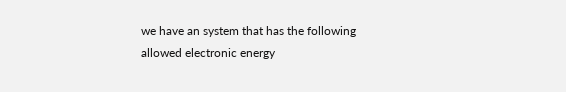we have an system that has the following allowed electronic energy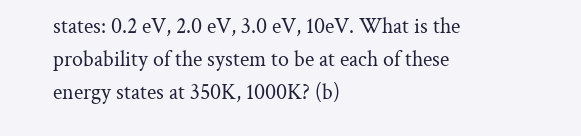states: 0.2 eV, 2.0 eV, 3.0 eV, 10eV. What is the probability of the system to be at each of these energy states at 350K, 1000K? (b)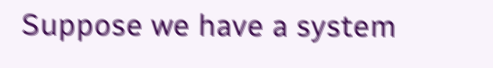Suppose we have a system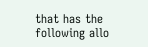that has the following allo